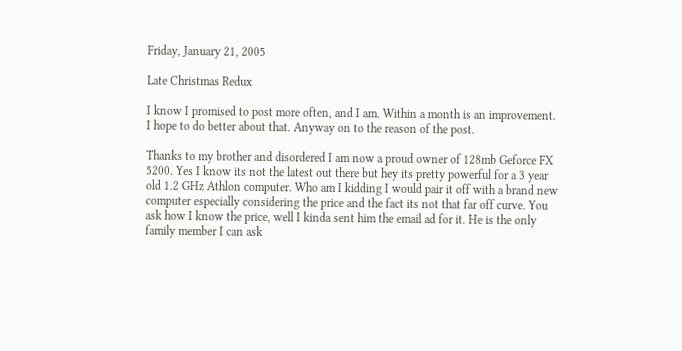Friday, January 21, 2005

Late Christmas Redux

I know I promised to post more often, and I am. Within a month is an improvement. I hope to do better about that. Anyway on to the reason of the post.

Thanks to my brother and disordered I am now a proud owner of 128mb Geforce FX 5200. Yes I know its not the latest out there but hey its pretty powerful for a 3 year old 1.2 GHz Athlon computer. Who am I kidding I would pair it off with a brand new computer especially considering the price and the fact its not that far off curve. You ask how I know the price, well I kinda sent him the email ad for it. He is the only family member I can ask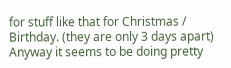for stuff like that for Christmas / Birthday. (they are only 3 days apart) Anyway it seems to be doing pretty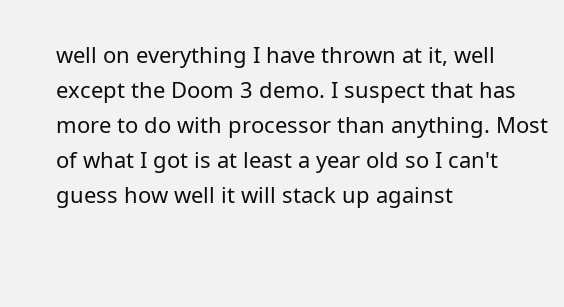well on everything I have thrown at it, well except the Doom 3 demo. I suspect that has more to do with processor than anything. Most of what I got is at least a year old so I can't guess how well it will stack up against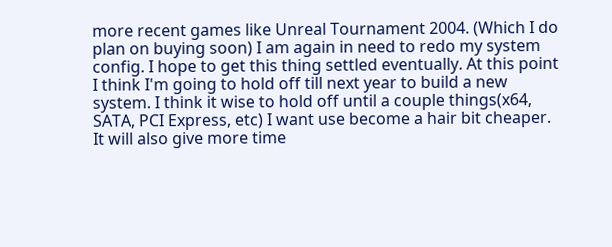more recent games like Unreal Tournament 2004. (Which I do plan on buying soon) I am again in need to redo my system config. I hope to get this thing settled eventually. At this point I think I'm going to hold off till next year to build a new system. I think it wise to hold off until a couple things(x64, SATA, PCI Express, etc) I want use become a hair bit cheaper. It will also give more time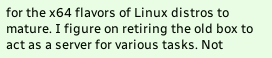for the x64 flavors of Linux distros to mature. I figure on retiring the old box to act as a server for various tasks. Not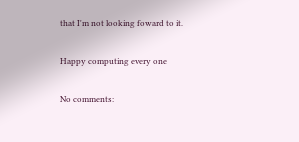that I'm not looking foward to it.

Happy computing every one

No comments: